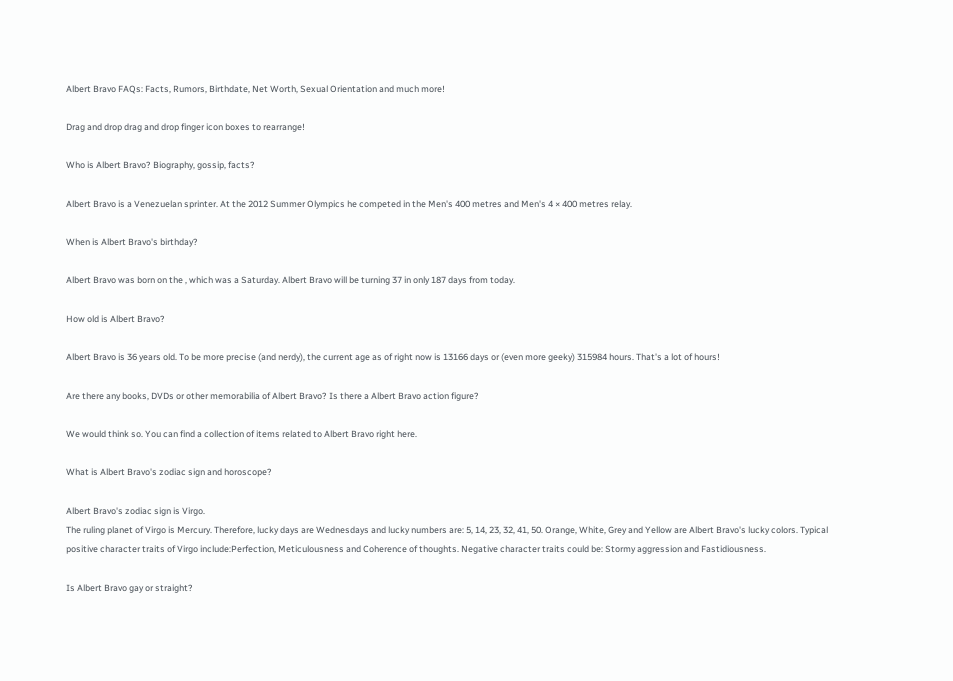Albert Bravo FAQs: Facts, Rumors, Birthdate, Net Worth, Sexual Orientation and much more!

Drag and drop drag and drop finger icon boxes to rearrange!

Who is Albert Bravo? Biography, gossip, facts?

Albert Bravo is a Venezuelan sprinter. At the 2012 Summer Olympics he competed in the Men's 400 metres and Men's 4 × 400 metres relay.

When is Albert Bravo's birthday?

Albert Bravo was born on the , which was a Saturday. Albert Bravo will be turning 37 in only 187 days from today.

How old is Albert Bravo?

Albert Bravo is 36 years old. To be more precise (and nerdy), the current age as of right now is 13166 days or (even more geeky) 315984 hours. That's a lot of hours!

Are there any books, DVDs or other memorabilia of Albert Bravo? Is there a Albert Bravo action figure?

We would think so. You can find a collection of items related to Albert Bravo right here.

What is Albert Bravo's zodiac sign and horoscope?

Albert Bravo's zodiac sign is Virgo.
The ruling planet of Virgo is Mercury. Therefore, lucky days are Wednesdays and lucky numbers are: 5, 14, 23, 32, 41, 50. Orange, White, Grey and Yellow are Albert Bravo's lucky colors. Typical positive character traits of Virgo include:Perfection, Meticulousness and Coherence of thoughts. Negative character traits could be: Stormy aggression and Fastidiousness.

Is Albert Bravo gay or straight?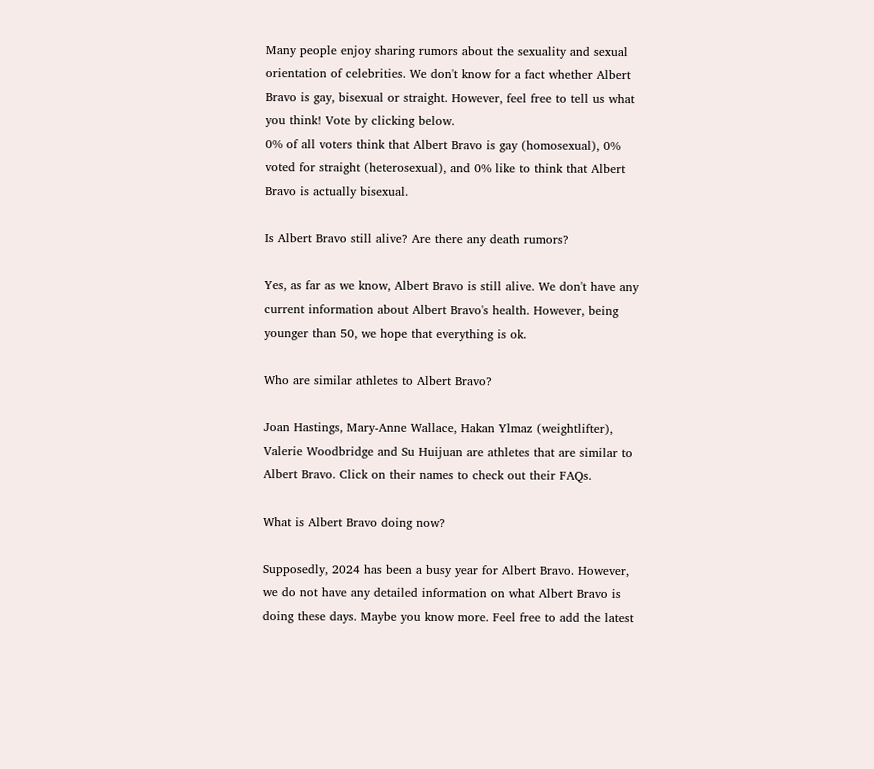Many people enjoy sharing rumors about the sexuality and sexual orientation of celebrities. We don't know for a fact whether Albert Bravo is gay, bisexual or straight. However, feel free to tell us what you think! Vote by clicking below.
0% of all voters think that Albert Bravo is gay (homosexual), 0% voted for straight (heterosexual), and 0% like to think that Albert Bravo is actually bisexual.

Is Albert Bravo still alive? Are there any death rumors?

Yes, as far as we know, Albert Bravo is still alive. We don't have any current information about Albert Bravo's health. However, being younger than 50, we hope that everything is ok.

Who are similar athletes to Albert Bravo?

Joan Hastings, Mary-Anne Wallace, Hakan Ylmaz (weightlifter), Valerie Woodbridge and Su Huijuan are athletes that are similar to Albert Bravo. Click on their names to check out their FAQs.

What is Albert Bravo doing now?

Supposedly, 2024 has been a busy year for Albert Bravo. However, we do not have any detailed information on what Albert Bravo is doing these days. Maybe you know more. Feel free to add the latest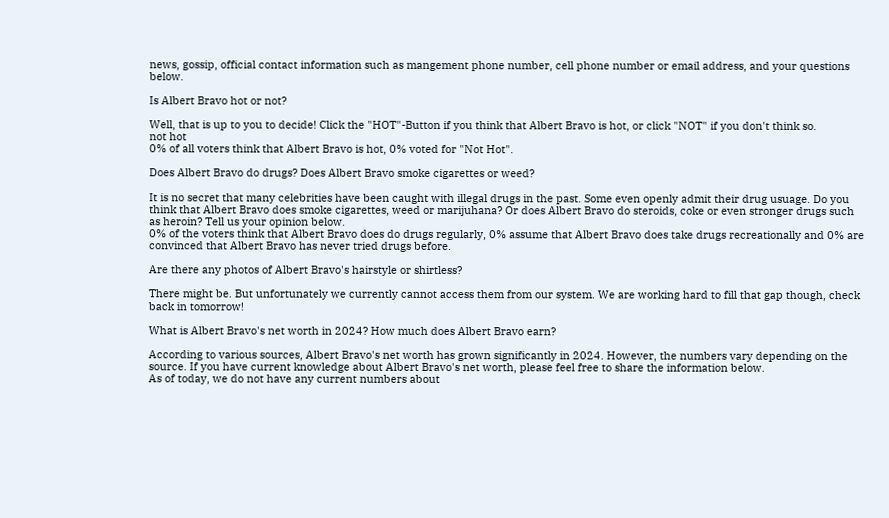news, gossip, official contact information such as mangement phone number, cell phone number or email address, and your questions below.

Is Albert Bravo hot or not?

Well, that is up to you to decide! Click the "HOT"-Button if you think that Albert Bravo is hot, or click "NOT" if you don't think so.
not hot
0% of all voters think that Albert Bravo is hot, 0% voted for "Not Hot".

Does Albert Bravo do drugs? Does Albert Bravo smoke cigarettes or weed?

It is no secret that many celebrities have been caught with illegal drugs in the past. Some even openly admit their drug usuage. Do you think that Albert Bravo does smoke cigarettes, weed or marijuhana? Or does Albert Bravo do steroids, coke or even stronger drugs such as heroin? Tell us your opinion below.
0% of the voters think that Albert Bravo does do drugs regularly, 0% assume that Albert Bravo does take drugs recreationally and 0% are convinced that Albert Bravo has never tried drugs before.

Are there any photos of Albert Bravo's hairstyle or shirtless?

There might be. But unfortunately we currently cannot access them from our system. We are working hard to fill that gap though, check back in tomorrow!

What is Albert Bravo's net worth in 2024? How much does Albert Bravo earn?

According to various sources, Albert Bravo's net worth has grown significantly in 2024. However, the numbers vary depending on the source. If you have current knowledge about Albert Bravo's net worth, please feel free to share the information below.
As of today, we do not have any current numbers about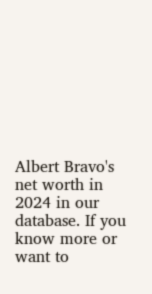Albert Bravo's net worth in 2024 in our database. If you know more or want to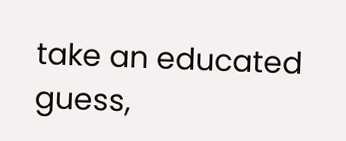take an educated guess,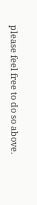please feel free to do so above.